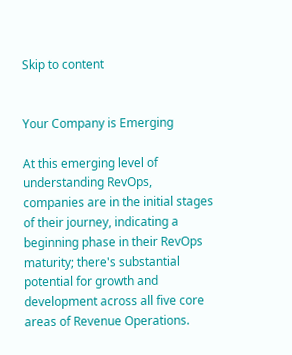Skip to content


Your Company is Emerging

At this emerging level of understanding RevOps, companies are in the initial stages of their journey, indicating a beginning phase in their RevOps maturity; there's substantial potential for growth and development across all five core areas of Revenue Operations.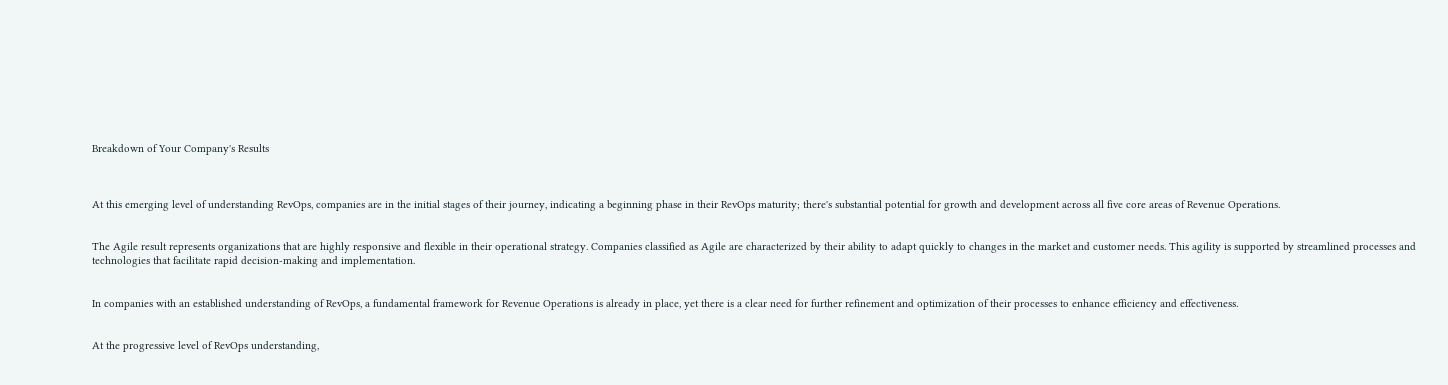Breakdown of Your Company's Results



At this emerging level of understanding RevOps, companies are in the initial stages of their journey, indicating a beginning phase in their RevOps maturity; there's substantial potential for growth and development across all five core areas of Revenue Operations.


The Agile result represents organizations that are highly responsive and flexible in their operational strategy. Companies classified as Agile are characterized by their ability to adapt quickly to changes in the market and customer needs. This agility is supported by streamlined processes and technologies that facilitate rapid decision-making and implementation.


In companies with an established understanding of RevOps, a fundamental framework for Revenue Operations is already in place, yet there is a clear need for further refinement and optimization of their processes to enhance efficiency and effectiveness.


At the progressive level of RevOps understanding,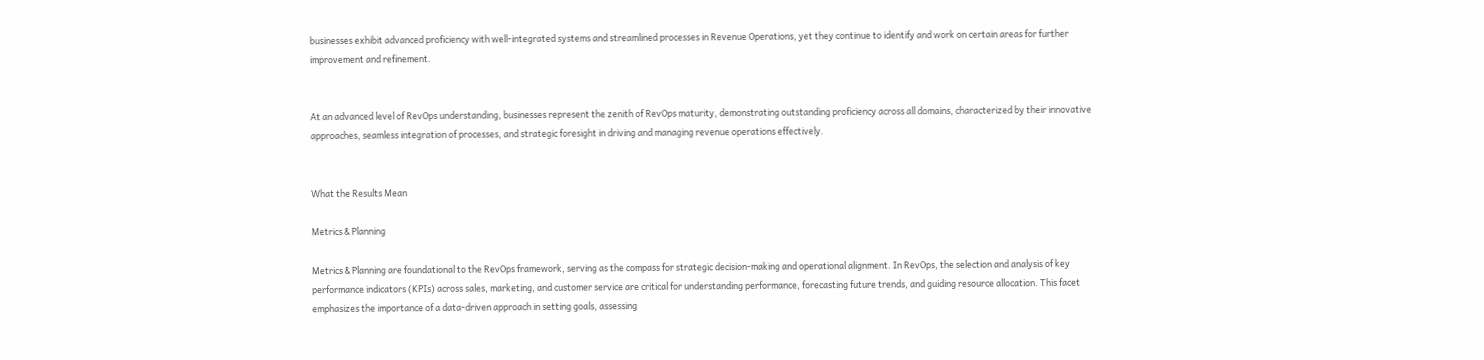businesses exhibit advanced proficiency with well-integrated systems and streamlined processes in Revenue Operations, yet they continue to identify and work on certain areas for further improvement and refinement.


At an advanced level of RevOps understanding, businesses represent the zenith of RevOps maturity, demonstrating outstanding proficiency across all domains, characterized by their innovative approaches, seamless integration of processes, and strategic foresight in driving and managing revenue operations effectively.


What the Results Mean

Metrics & Planning

Metrics & Planning are foundational to the RevOps framework, serving as the compass for strategic decision-making and operational alignment. In RevOps, the selection and analysis of key performance indicators (KPIs) across sales, marketing, and customer service are critical for understanding performance, forecasting future trends, and guiding resource allocation. This facet emphasizes the importance of a data-driven approach in setting goals, assessing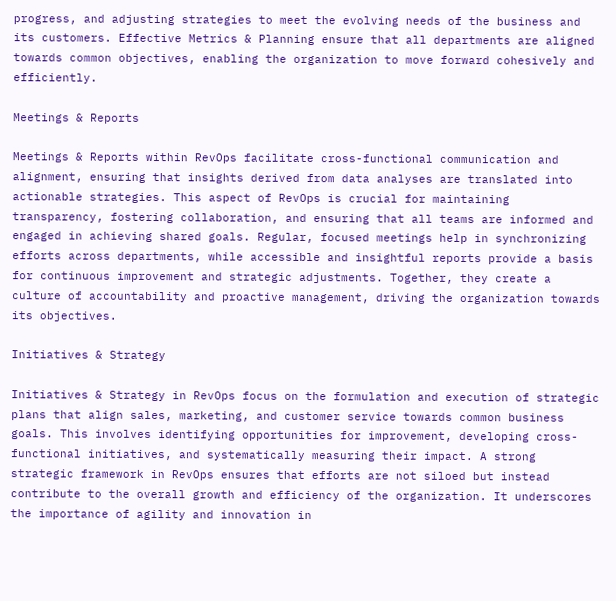progress, and adjusting strategies to meet the evolving needs of the business and its customers. Effective Metrics & Planning ensure that all departments are aligned towards common objectives, enabling the organization to move forward cohesively and efficiently.

Meetings & Reports

Meetings & Reports within RevOps facilitate cross-functional communication and alignment, ensuring that insights derived from data analyses are translated into actionable strategies. This aspect of RevOps is crucial for maintaining transparency, fostering collaboration, and ensuring that all teams are informed and engaged in achieving shared goals. Regular, focused meetings help in synchronizing efforts across departments, while accessible and insightful reports provide a basis for continuous improvement and strategic adjustments. Together, they create a culture of accountability and proactive management, driving the organization towards its objectives.

Initiatives & Strategy

Initiatives & Strategy in RevOps focus on the formulation and execution of strategic plans that align sales, marketing, and customer service towards common business goals. This involves identifying opportunities for improvement, developing cross-functional initiatives, and systematically measuring their impact. A strong strategic framework in RevOps ensures that efforts are not siloed but instead contribute to the overall growth and efficiency of the organization. It underscores the importance of agility and innovation in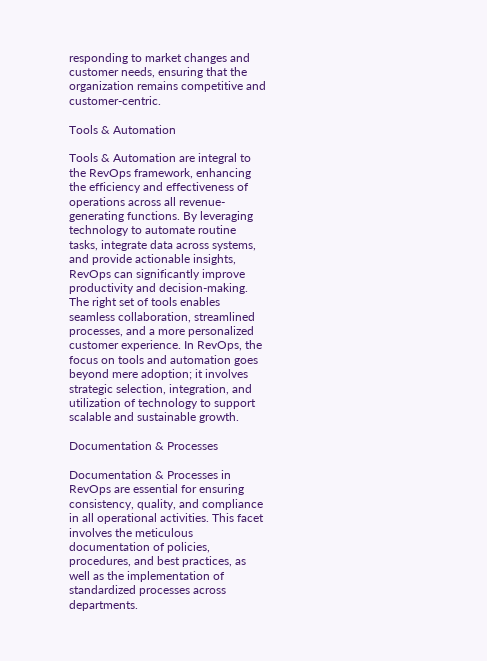responding to market changes and customer needs, ensuring that the organization remains competitive and customer-centric.

Tools & Automation

Tools & Automation are integral to the RevOps framework, enhancing the efficiency and effectiveness of operations across all revenue-generating functions. By leveraging technology to automate routine tasks, integrate data across systems, and provide actionable insights, RevOps can significantly improve productivity and decision-making. The right set of tools enables seamless collaboration, streamlined processes, and a more personalized customer experience. In RevOps, the focus on tools and automation goes beyond mere adoption; it involves strategic selection, integration, and utilization of technology to support scalable and sustainable growth.

Documentation & Processes

Documentation & Processes in RevOps are essential for ensuring consistency, quality, and compliance in all operational activities. This facet involves the meticulous documentation of policies, procedures, and best practices, as well as the implementation of standardized processes across departments.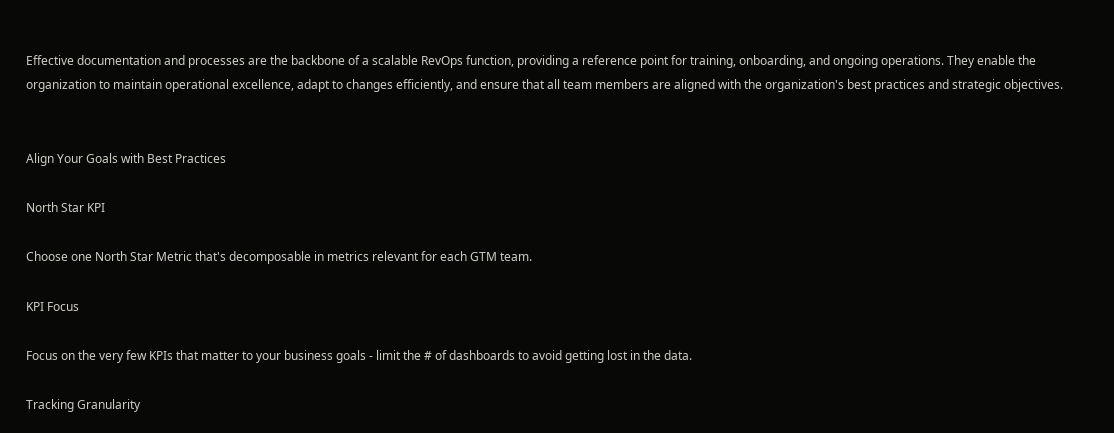Effective documentation and processes are the backbone of a scalable RevOps function, providing a reference point for training, onboarding, and ongoing operations. They enable the organization to maintain operational excellence, adapt to changes efficiently, and ensure that all team members are aligned with the organization's best practices and strategic objectives.


Align Your Goals with Best Practices

North Star KPI

Choose one North Star Metric that's decomposable in metrics relevant for each GTM team.

KPI Focus

Focus on the very few KPIs that matter to your business goals - limit the # of dashboards to avoid getting lost in the data.

Tracking Granularity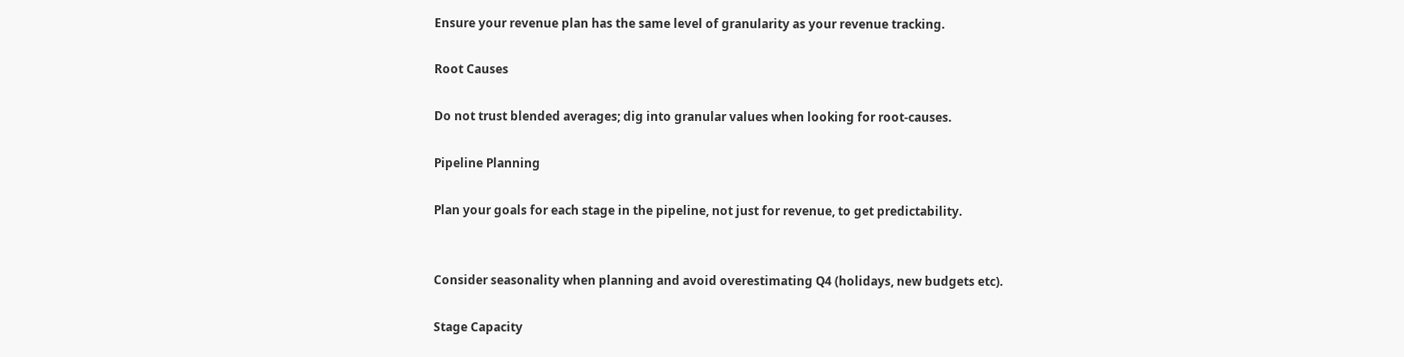Ensure your revenue plan has the same level of granularity as your revenue tracking.

Root Causes

Do not trust blended averages; dig into granular values when looking for root-causes.

Pipeline Planning

Plan your goals for each stage in the pipeline, not just for revenue, to get predictability.


Consider seasonality when planning and avoid overestimating Q4 (holidays, new budgets etc).

Stage Capacity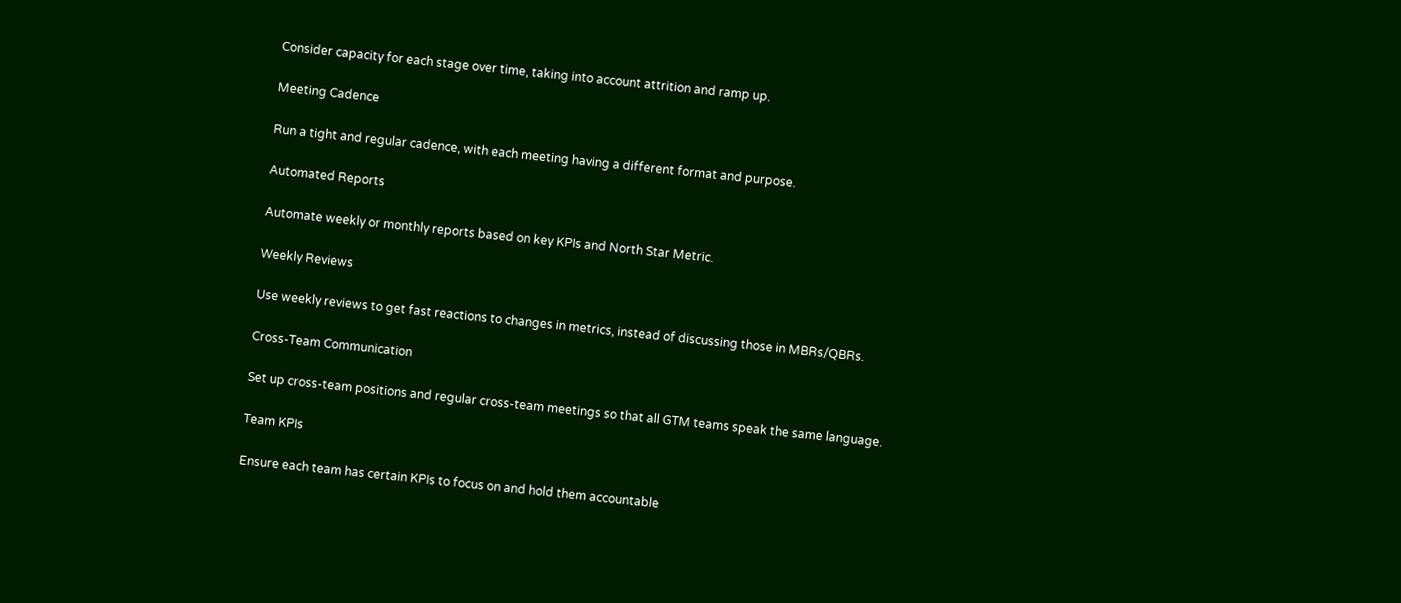Consider capacity for each stage over time, taking into account attrition and ramp up.

Meeting Cadence

Run a tight and regular cadence, with each meeting having a different format and purpose.

Automated Reports

Automate weekly or monthly reports based on key KPIs and North Star Metric.

Weekly Reviews

Use weekly reviews to get fast reactions to changes in metrics, instead of discussing those in MBRs/QBRs.

Cross-Team Communication

Set up cross-team positions and regular cross-team meetings so that all GTM teams speak the same language.

Team KPIs

Ensure each team has certain KPIs to focus on and hold them accountable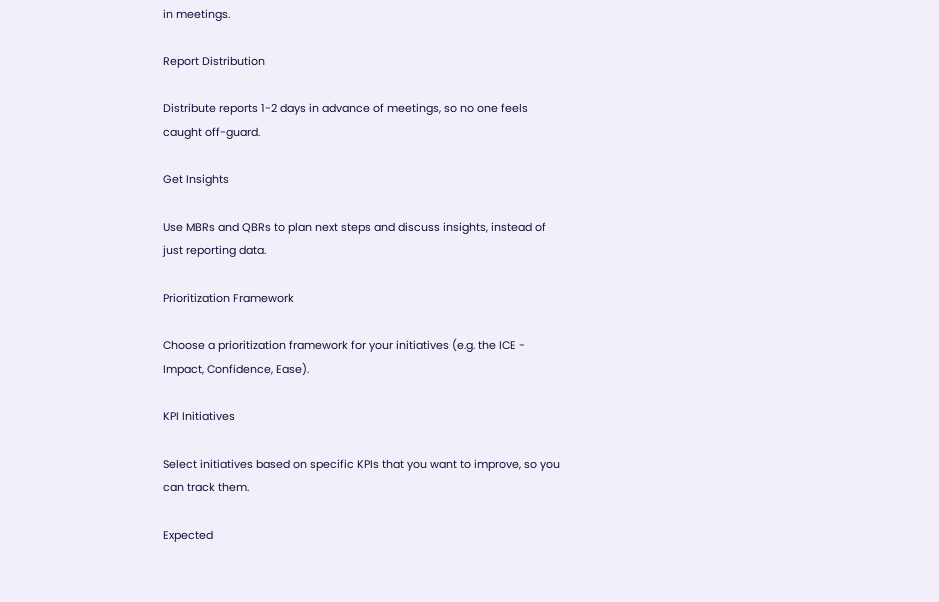in meetings.

Report Distribution

Distribute reports 1-2 days in advance of meetings, so no one feels caught off-guard.

Get Insights

Use MBRs and QBRs to plan next steps and discuss insights, instead of just reporting data.

Prioritization Framework

Choose a prioritization framework for your initiatives (e.g. the ICE - Impact, Confidence, Ease).

KPI Initiatives

Select initiatives based on specific KPIs that you want to improve, so you can track them.

Expected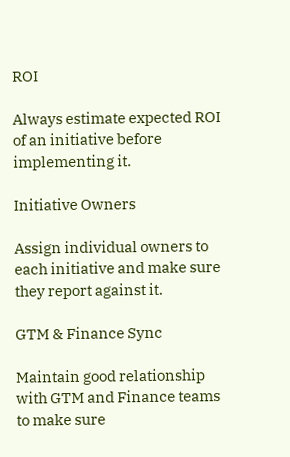ROI

Always estimate expected ROI of an initiative before implementing it.

Initiative Owners

Assign individual owners to each initiative and make sure they report against it.

GTM & Finance Sync

Maintain good relationship with GTM and Finance teams to make sure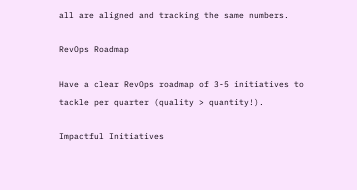all are aligned and tracking the same numbers.

RevOps Roadmap

Have a clear RevOps roadmap of 3-5 initiatives to tackle per quarter (quality > quantity!).

Impactful Initiatives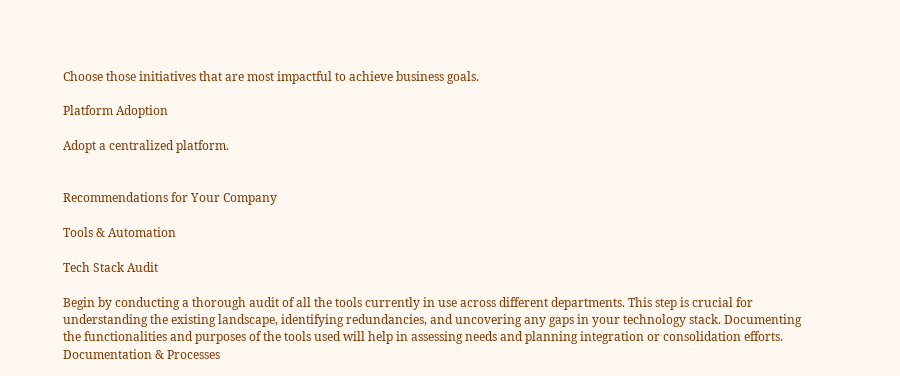Choose those initiatives that are most impactful to achieve business goals.

Platform Adoption

Adopt a centralized platform.


Recommendations for Your Company

Tools & Automation

Tech Stack Audit

Begin by conducting a thorough audit of all the tools currently in use across different departments. This step is crucial for understanding the existing landscape, identifying redundancies, and uncovering any gaps in your technology stack. Documenting the functionalities and purposes of the tools used will help in assessing needs and planning integration or consolidation efforts.
Documentation & Processes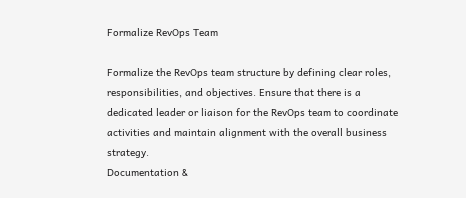Formalize RevOps Team

Formalize the RevOps team structure by defining clear roles, responsibilities, and objectives. Ensure that there is a dedicated leader or liaison for the RevOps team to coordinate activities and maintain alignment with the overall business strategy.
Documentation &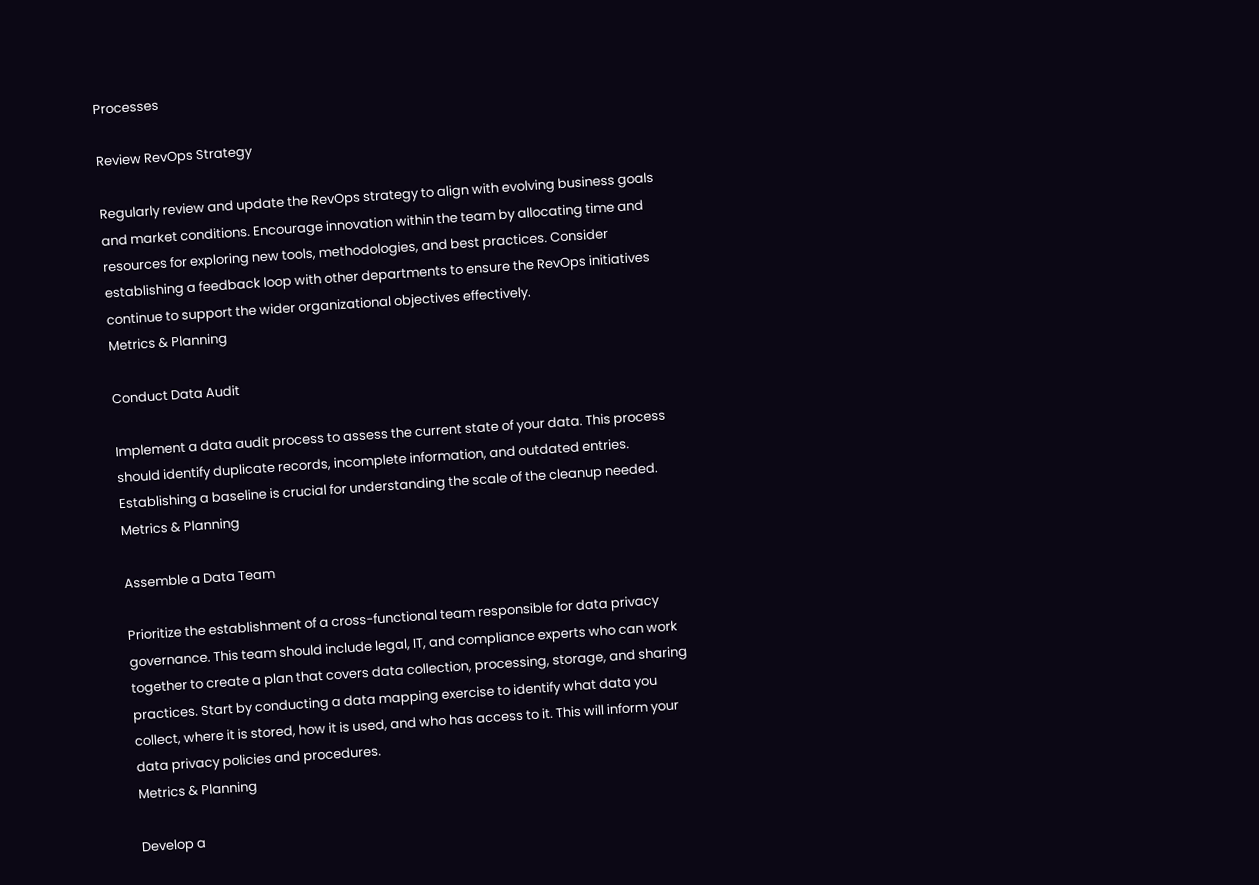Processes

Review RevOps Strategy

Regularly review and update the RevOps strategy to align with evolving business goals and market conditions. Encourage innovation within the team by allocating time and resources for exploring new tools, methodologies, and best practices. Consider establishing a feedback loop with other departments to ensure the RevOps initiatives continue to support the wider organizational objectives effectively.
Metrics & Planning

Conduct Data Audit

Implement a data audit process to assess the current state of your data. This process should identify duplicate records, incomplete information, and outdated entries. Establishing a baseline is crucial for understanding the scale of the cleanup needed.
Metrics & Planning

Assemble a Data Team

Prioritize the establishment of a cross-functional team responsible for data privacy governance. This team should include legal, IT, and compliance experts who can work together to create a plan that covers data collection, processing, storage, and sharing practices. Start by conducting a data mapping exercise to identify what data you collect, where it is stored, how it is used, and who has access to it. This will inform your data privacy policies and procedures.
Metrics & Planning

Develop a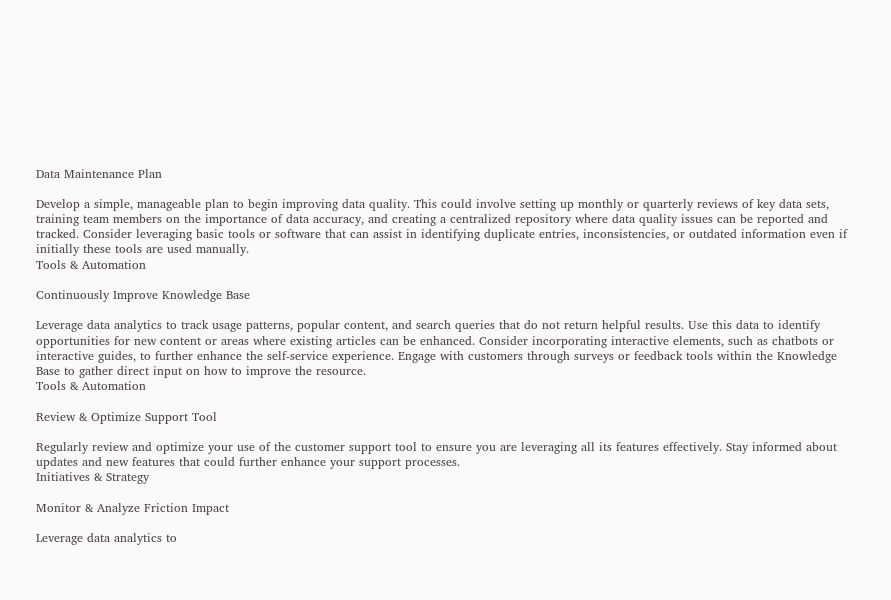Data Maintenance Plan

Develop a simple, manageable plan to begin improving data quality. This could involve setting up monthly or quarterly reviews of key data sets, training team members on the importance of data accuracy, and creating a centralized repository where data quality issues can be reported and tracked. Consider leveraging basic tools or software that can assist in identifying duplicate entries, inconsistencies, or outdated information even if initially these tools are used manually.
Tools & Automation

Continuously Improve Knowledge Base

Leverage data analytics to track usage patterns, popular content, and search queries that do not return helpful results. Use this data to identify opportunities for new content or areas where existing articles can be enhanced. Consider incorporating interactive elements, such as chatbots or interactive guides, to further enhance the self-service experience. Engage with customers through surveys or feedback tools within the Knowledge Base to gather direct input on how to improve the resource.
Tools & Automation

Review & Optimize Support Tool

Regularly review and optimize your use of the customer support tool to ensure you are leveraging all its features effectively. Stay informed about updates and new features that could further enhance your support processes.
Initiatives & Strategy

Monitor & Analyze Friction Impact

Leverage data analytics to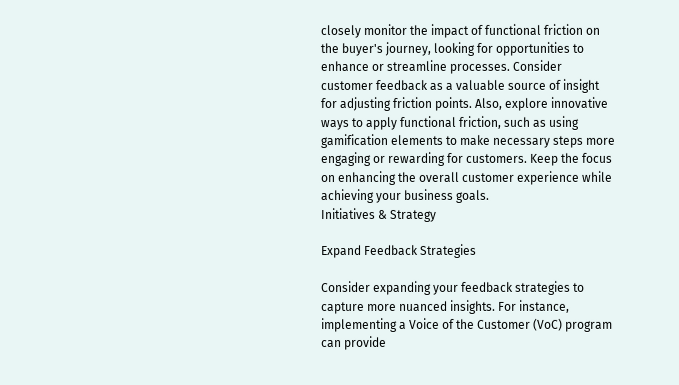closely monitor the impact of functional friction on the buyer's journey, looking for opportunities to enhance or streamline processes. Consider customer feedback as a valuable source of insight for adjusting friction points. Also, explore innovative ways to apply functional friction, such as using gamification elements to make necessary steps more engaging or rewarding for customers. Keep the focus on enhancing the overall customer experience while achieving your business goals.
Initiatives & Strategy

Expand Feedback Strategies

Consider expanding your feedback strategies to capture more nuanced insights. For instance, implementing a Voice of the Customer (VoC) program can provide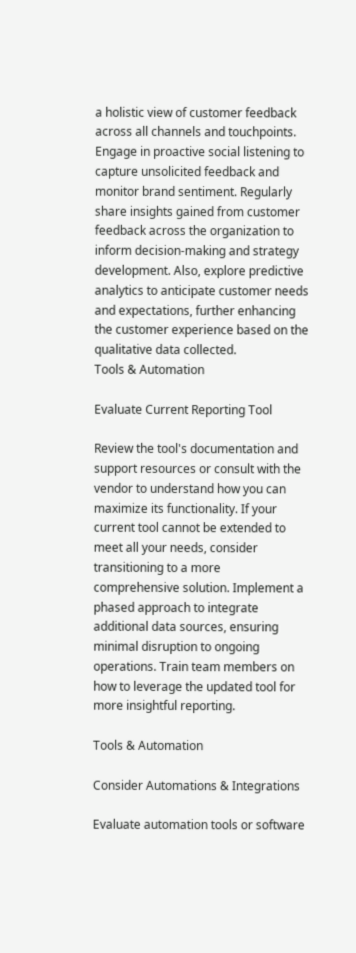a holistic view of customer feedback across all channels and touchpoints. Engage in proactive social listening to capture unsolicited feedback and monitor brand sentiment. Regularly share insights gained from customer feedback across the organization to inform decision-making and strategy development. Also, explore predictive analytics to anticipate customer needs and expectations, further enhancing the customer experience based on the qualitative data collected.
Tools & Automation

Evaluate Current Reporting Tool

Review the tool's documentation and support resources or consult with the vendor to understand how you can maximize its functionality. If your current tool cannot be extended to meet all your needs, consider transitioning to a more comprehensive solution. Implement a phased approach to integrate additional data sources, ensuring minimal disruption to ongoing operations. Train team members on how to leverage the updated tool for more insightful reporting.

Tools & Automation

Consider Automations & Integrations

Evaluate automation tools or software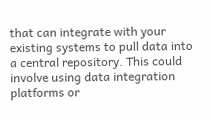that can integrate with your existing systems to pull data into a central repository. This could involve using data integration platforms or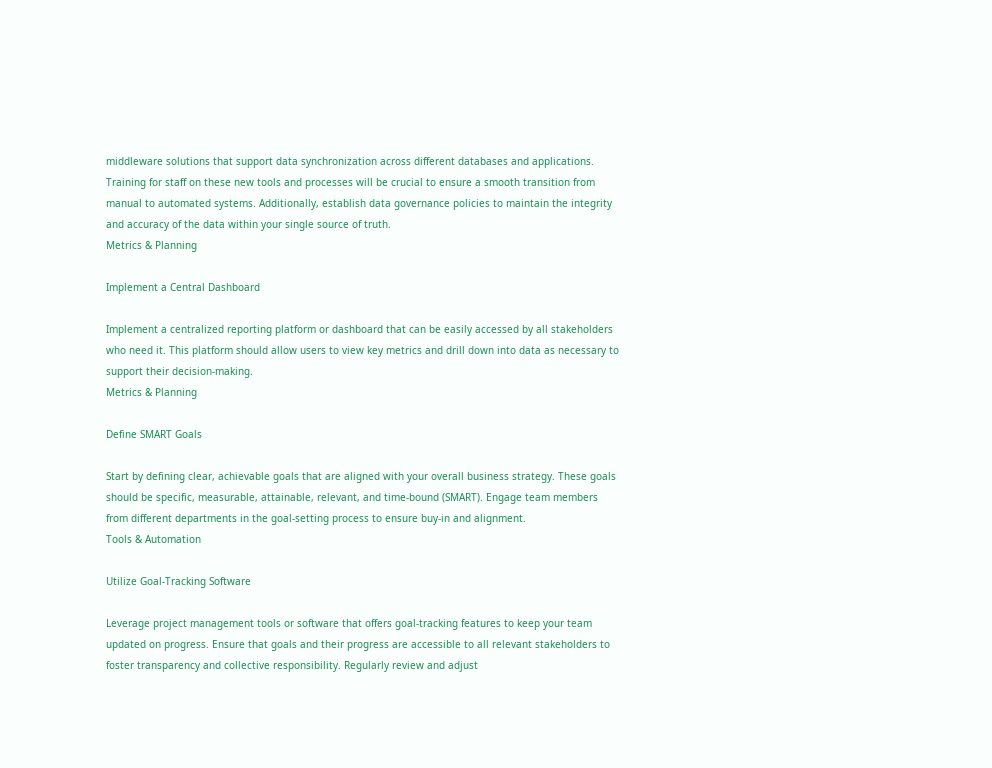middleware solutions that support data synchronization across different databases and applications. Training for staff on these new tools and processes will be crucial to ensure a smooth transition from manual to automated systems. Additionally, establish data governance policies to maintain the integrity and accuracy of the data within your single source of truth.
Metrics & Planning

Implement a Central Dashboard

Implement a centralized reporting platform or dashboard that can be easily accessed by all stakeholders who need it. This platform should allow users to view key metrics and drill down into data as necessary to support their decision-making.
Metrics & Planning

Define SMART Goals

Start by defining clear, achievable goals that are aligned with your overall business strategy. These goals should be specific, measurable, attainable, relevant, and time-bound (SMART). Engage team members from different departments in the goal-setting process to ensure buy-in and alignment.
Tools & Automation

Utilize Goal-Tracking Software

Leverage project management tools or software that offers goal-tracking features to keep your team updated on progress. Ensure that goals and their progress are accessible to all relevant stakeholders to foster transparency and collective responsibility. Regularly review and adjust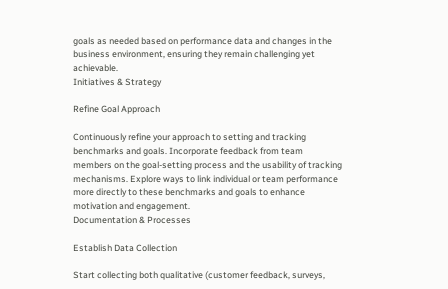goals as needed based on performance data and changes in the business environment, ensuring they remain challenging yet achievable.
Initiatives & Strategy

Refine Goal Approach

Continuously refine your approach to setting and tracking benchmarks and goals. Incorporate feedback from team members on the goal-setting process and the usability of tracking mechanisms. Explore ways to link individual or team performance more directly to these benchmarks and goals to enhance motivation and engagement.
Documentation & Processes

Establish Data Collection

Start collecting both qualitative (customer feedback, surveys,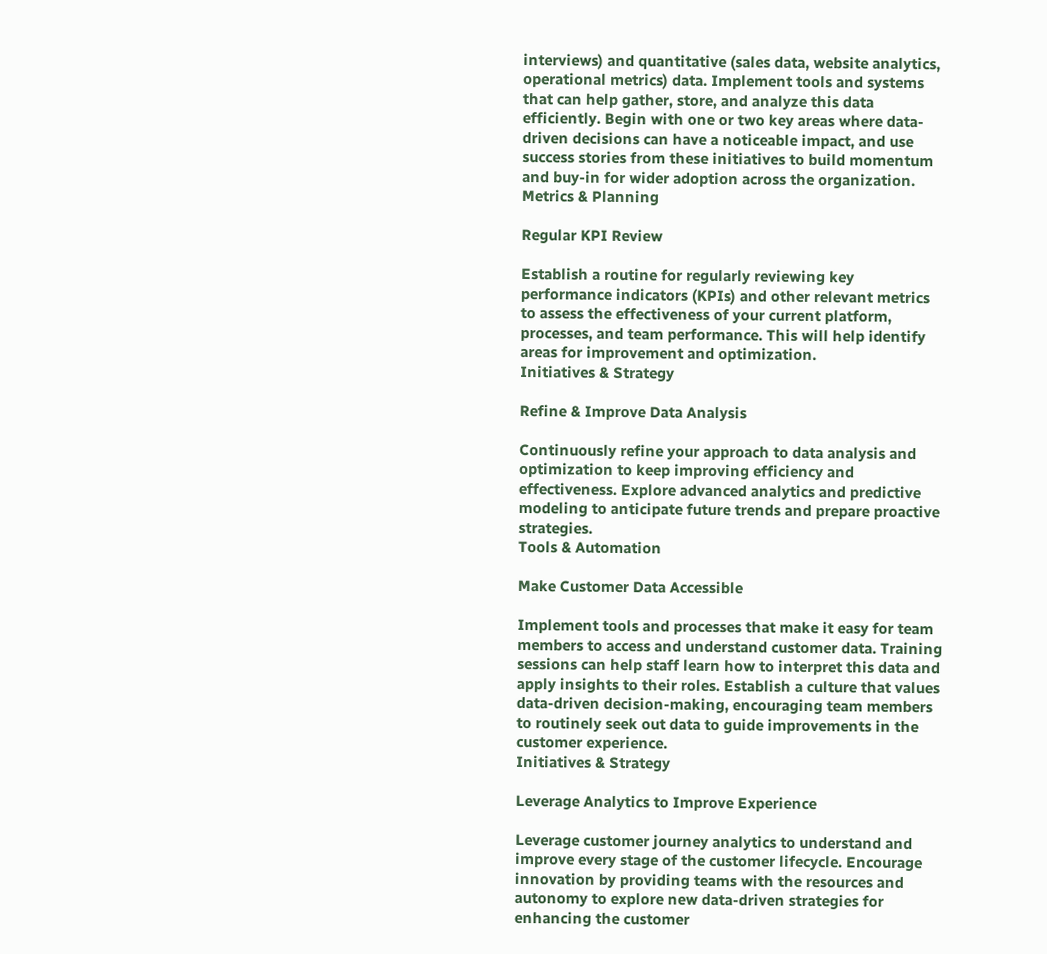interviews) and quantitative (sales data, website analytics, operational metrics) data. Implement tools and systems that can help gather, store, and analyze this data efficiently. Begin with one or two key areas where data-driven decisions can have a noticeable impact, and use success stories from these initiatives to build momentum and buy-in for wider adoption across the organization.
Metrics & Planning

Regular KPI Review

Establish a routine for regularly reviewing key performance indicators (KPIs) and other relevant metrics to assess the effectiveness of your current platform, processes, and team performance. This will help identify areas for improvement and optimization.
Initiatives & Strategy

Refine & Improve Data Analysis

Continuously refine your approach to data analysis and optimization to keep improving efficiency and effectiveness. Explore advanced analytics and predictive modeling to anticipate future trends and prepare proactive strategies.
Tools & Automation

Make Customer Data Accessible

Implement tools and processes that make it easy for team members to access and understand customer data. Training sessions can help staff learn how to interpret this data and apply insights to their roles. Establish a culture that values data-driven decision-making, encouraging team members to routinely seek out data to guide improvements in the customer experience.
Initiatives & Strategy

Leverage Analytics to Improve Experience

Leverage customer journey analytics to understand and improve every stage of the customer lifecycle. Encourage innovation by providing teams with the resources and autonomy to explore new data-driven strategies for enhancing the customer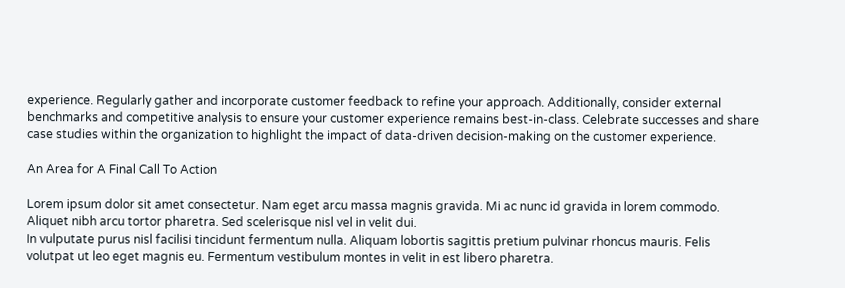experience. Regularly gather and incorporate customer feedback to refine your approach. Additionally, consider external benchmarks and competitive analysis to ensure your customer experience remains best-in-class. Celebrate successes and share case studies within the organization to highlight the impact of data-driven decision-making on the customer experience.

An Area for A Final Call To Action

Lorem ipsum dolor sit amet consectetur. Nam eget arcu massa magnis gravida. Mi ac nunc id gravida in lorem commodo. Aliquet nibh arcu tortor pharetra. Sed scelerisque nisl vel in velit dui.
In vulputate purus nisl facilisi tincidunt fermentum nulla. Aliquam lobortis sagittis pretium pulvinar rhoncus mauris. Felis volutpat ut leo eget magnis eu. Fermentum vestibulum montes in velit in est libero pharetra.